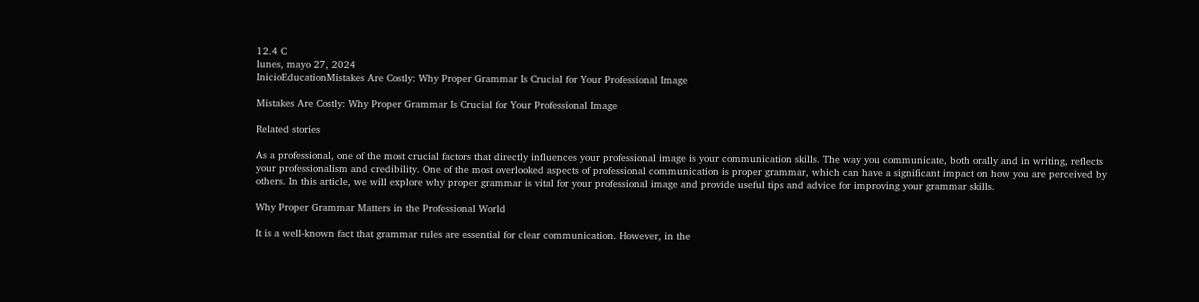12.4 C
lunes, mayo 27, 2024
InicioEducationMistakes Are Costly: Why Proper Grammar Is Crucial for Your Professional Image

Mistakes Are Costly: Why Proper Grammar Is Crucial for Your Professional Image

Related stories

As a professional, one of the most crucial factors that directly influences your professional image is your communication skills. The way you communicate, both orally and in writing, reflects your professionalism and credibility. One of the most overlooked aspects of professional communication is proper grammar, which can have a significant impact on how you are perceived by others. In this article, we will explore why proper grammar is vital for your professional image and provide useful tips and advice for improving your grammar skills.

Why Proper Grammar Matters in the Professional World

It is a well-known fact that grammar rules are essential for clear communication. However, in the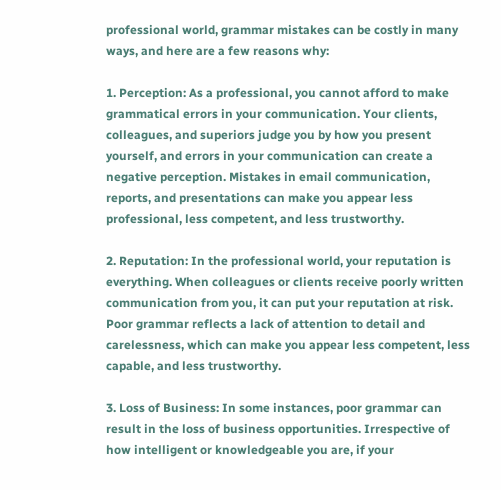professional world, grammar mistakes can be costly in many ways, and here are a few reasons why:

1. Perception: As a professional, you cannot afford to make grammatical errors in your communication. Your clients, colleagues, and superiors judge you by how you present yourself, and errors in your communication can create a negative perception. Mistakes in email communication, reports, and presentations can make you appear less professional, less competent, and less trustworthy.

2. Reputation: In the professional world, your reputation is everything. When colleagues or clients receive poorly written communication from you, it can put your reputation at risk. Poor grammar reflects a lack of attention to detail and carelessness, which can make you appear less competent, less capable, and less trustworthy.

3. Loss of Business: In some instances, poor grammar can result in the loss of business opportunities. Irrespective of how intelligent or knowledgeable you are, if your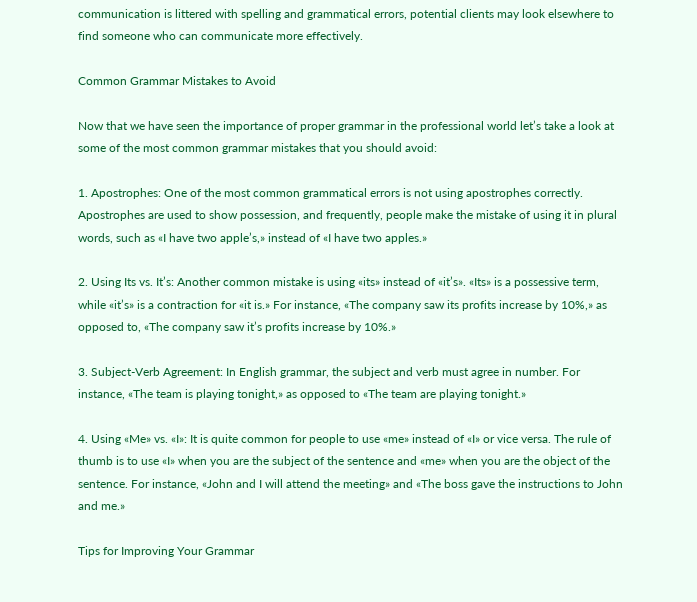communication is littered with spelling and grammatical errors, potential clients may look elsewhere to find someone who can communicate more effectively.

Common Grammar Mistakes to Avoid

Now that we have seen the importance of proper grammar in the professional world let’s take a look at some of the most common grammar mistakes that you should avoid:

1. Apostrophes: One of the most common grammatical errors is not using apostrophes correctly. Apostrophes are used to show possession, and frequently, people make the mistake of using it in plural words, such as «I have two apple’s,» instead of «I have two apples.»

2. Using Its vs. It’s: Another common mistake is using «its» instead of «it’s». «Its» is a possessive term, while «it’s» is a contraction for «it is.» For instance, «The company saw its profits increase by 10%,» as opposed to, «The company saw it’s profits increase by 10%.»

3. Subject-Verb Agreement: In English grammar, the subject and verb must agree in number. For instance, «The team is playing tonight,» as opposed to «The team are playing tonight.»

4. Using «Me» vs. «I»: It is quite common for people to use «me» instead of «I» or vice versa. The rule of thumb is to use «I» when you are the subject of the sentence and «me» when you are the object of the sentence. For instance, «John and I will attend the meeting» and «The boss gave the instructions to John and me.»

Tips for Improving Your Grammar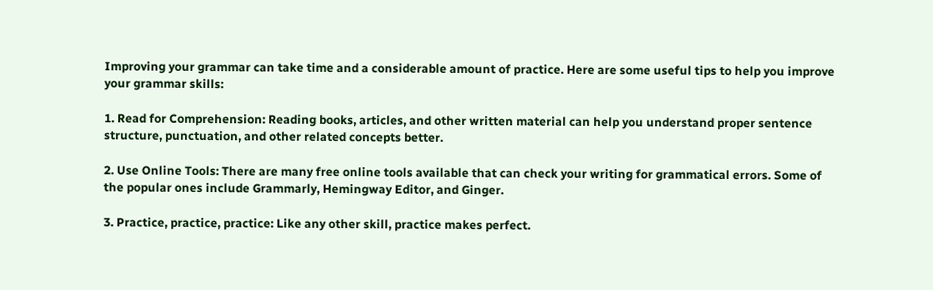Improving your grammar can take time and a considerable amount of practice. Here are some useful tips to help you improve your grammar skills:

1. Read for Comprehension: Reading books, articles, and other written material can help you understand proper sentence structure, punctuation, and other related concepts better.

2. Use Online Tools: There are many free online tools available that can check your writing for grammatical errors. Some of the popular ones include Grammarly, Hemingway Editor, and Ginger.

3. Practice, practice, practice: Like any other skill, practice makes perfect.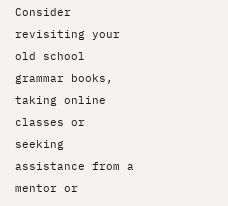Consider revisiting your old school grammar books, taking online classes or seeking assistance from a mentor or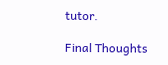tutor.

Final Thoughts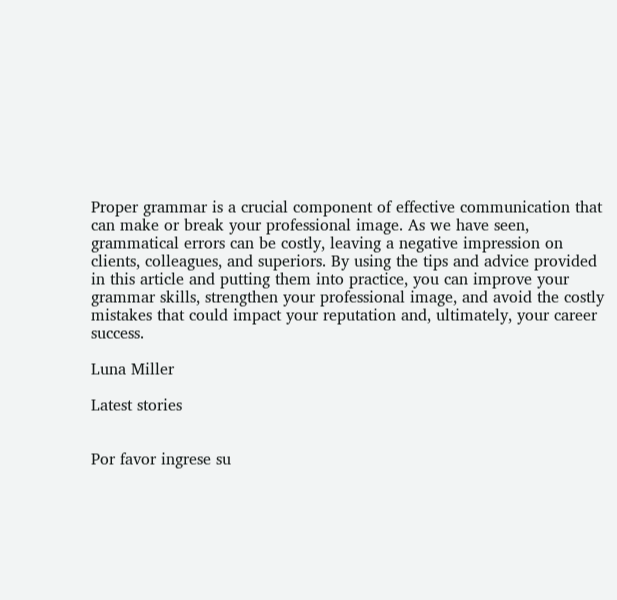Proper grammar is a crucial component of effective communication that can make or break your professional image. As we have seen, grammatical errors can be costly, leaving a negative impression on clients, colleagues, and superiors. By using the tips and advice provided in this article and putting them into practice, you can improve your grammar skills, strengthen your professional image, and avoid the costly mistakes that could impact your reputation and, ultimately, your career success.

Luna Miller

Latest stories


Por favor ingrese su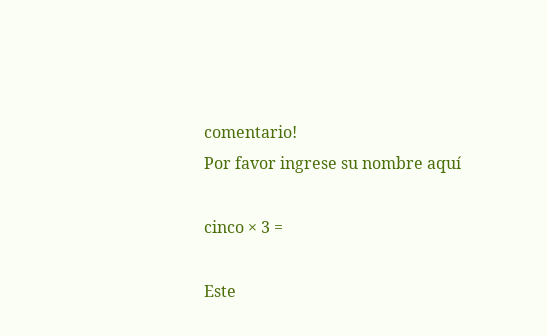comentario!
Por favor ingrese su nombre aquí

cinco × 3 =

Este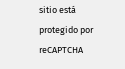sitio está protegido por reCAPTCHA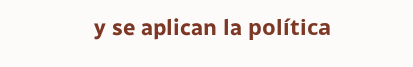y se aplican la política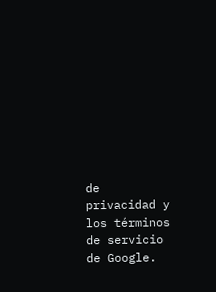de privacidad y los términos de servicio de Google.